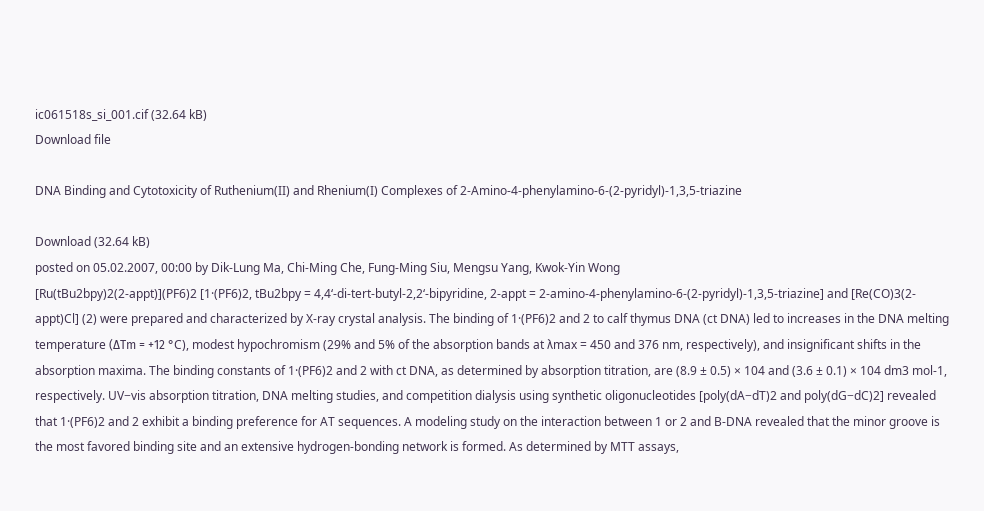ic061518s_si_001.cif (32.64 kB)
Download file

DNA Binding and Cytotoxicity of Ruthenium(II) and Rhenium(I) Complexes of 2-Amino-4-phenylamino-6-(2-pyridyl)-1,3,5-triazine

Download (32.64 kB)
posted on 05.02.2007, 00:00 by Dik-Lung Ma, Chi-Ming Che, Fung-Ming Siu, Mengsu Yang, Kwok-Yin Wong
[Ru(tBu2bpy)2(2-appt)](PF6)2 [1·(PF6)2, tBu2bpy = 4,4‘-di-tert-butyl-2,2‘-bipyridine, 2-appt = 2-amino-4-phenylamino-6-(2-pyridyl)-1,3,5-triazine] and [Re(CO)3(2-appt)Cl] (2) were prepared and characterized by X-ray crystal analysis. The binding of 1·(PF6)2 and 2 to calf thymus DNA (ct DNA) led to increases in the DNA melting temperature (ΔTm = +12 °C), modest hypochromism (29% and 5% of the absorption bands at λmax = 450 and 376 nm, respectively), and insignificant shifts in the absorption maxima. The binding constants of 1·(PF6)2 and 2 with ct DNA, as determined by absorption titration, are (8.9 ± 0.5) × 104 and (3.6 ± 0.1) × 104 dm3 mol-1, respectively. UV−vis absorption titration, DNA melting studies, and competition dialysis using synthetic oligonucleotides [poly(dA−dT)2 and poly(dG−dC)2] revealed that 1·(PF6)2 and 2 exhibit a binding preference for AT sequences. A modeling study on the interaction between 1 or 2 and B-DNA revealed that the minor groove is the most favored binding site and an extensive hydrogen-bonding network is formed. As determined by MTT assays,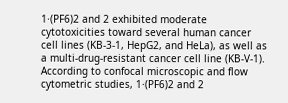1·(PF6)2 and 2 exhibited moderate cytotoxicities toward several human cancer cell lines (KB-3-1, HepG2, and HeLa), as well as a multi-drug-resistant cancer cell line (KB-V-1). According to confocal microscopic and flow cytometric studies, 1·(PF6)2 and 2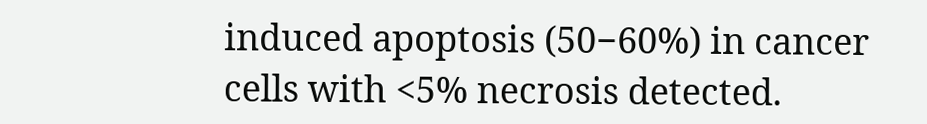induced apoptosis (50−60%) in cancer cells with <5% necrosis detected.